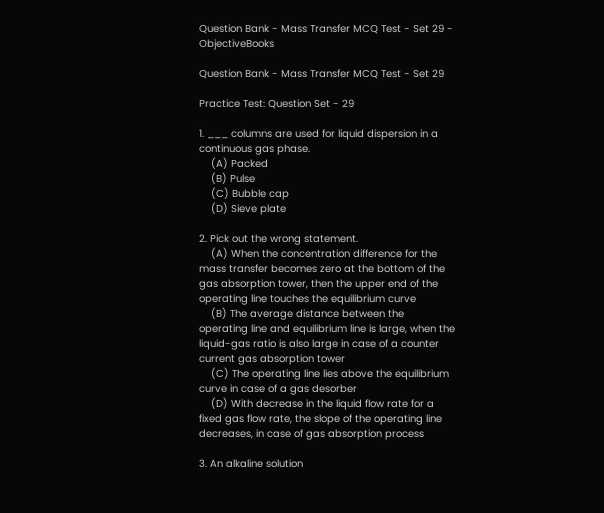Question Bank - Mass Transfer MCQ Test - Set 29 - ObjectiveBooks

Question Bank - Mass Transfer MCQ Test - Set 29

Practice Test: Question Set - 29

1. ___ columns are used for liquid dispersion in a continuous gas phase.
    (A) Packed
    (B) Pulse
    (C) Bubble cap
    (D) Sieve plate

2. Pick out the wrong statement.
    (A) When the concentration difference for the mass transfer becomes zero at the bottom of the gas absorption tower, then the upper end of the operating line touches the equilibrium curve
    (B) The average distance between the operating line and equilibrium line is large, when the liquid-gas ratio is also large in case of a counter current gas absorption tower
    (C) The operating line lies above the equilibrium curve in case of a gas desorber
    (D) With decrease in the liquid flow rate for a fixed gas flow rate, the slope of the operating line decreases, in case of gas absorption process

3. An alkaline solution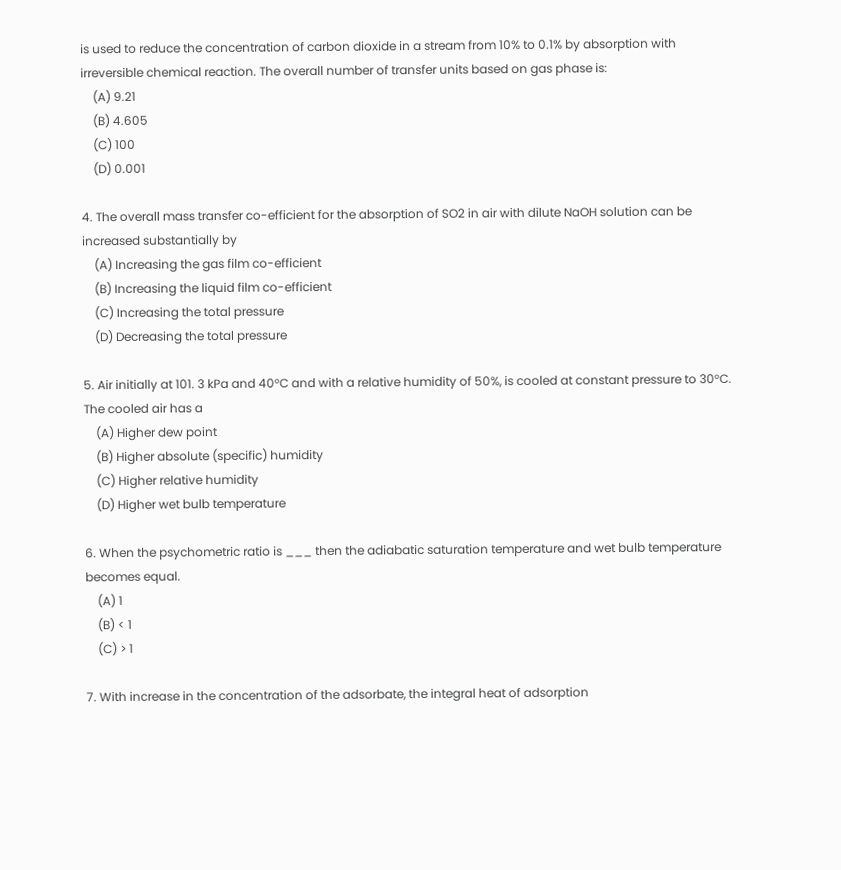is used to reduce the concentration of carbon dioxide in a stream from 10% to 0.1% by absorption with irreversible chemical reaction. The overall number of transfer units based on gas phase is:
    (A) 9.21
    (B) 4.605
    (C) 100
    (D) 0.001

4. The overall mass transfer co-efficient for the absorption of SO2 in air with dilute NaOH solution can be increased substantially by
    (A) Increasing the gas film co-efficient
    (B) Increasing the liquid film co-efficient
    (C) Increasing the total pressure
    (D) Decreasing the total pressure

5. Air initially at 101. 3 kPa and 40°C and with a relative humidity of 50%, is cooled at constant pressure to 30°C. The cooled air has a
    (A) Higher dew point
    (B) Higher absolute (specific) humidity
    (C) Higher relative humidity
    (D) Higher wet bulb temperature

6. When the psychometric ratio is ___ then the adiabatic saturation temperature and wet bulb temperature becomes equal.
    (A) 1
    (B) < 1
    (C) > 1

7. With increase in the concentration of the adsorbate, the integral heat of adsorption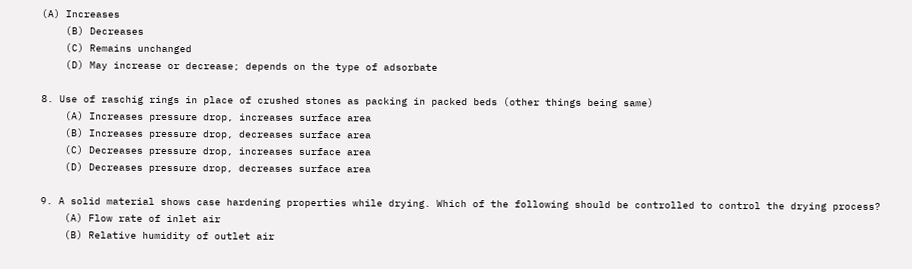(A) Increases
    (B) Decreases
    (C) Remains unchanged
    (D) May increase or decrease; depends on the type of adsorbate

8. Use of raschig rings in place of crushed stones as packing in packed beds (other things being same)
    (A) Increases pressure drop, increases surface area
    (B) Increases pressure drop, decreases surface area
    (C) Decreases pressure drop, increases surface area
    (D) Decreases pressure drop, decreases surface area

9. A solid material shows case hardening properties while drying. Which of the following should be controlled to control the drying process?
    (A) Flow rate of inlet air
    (B) Relative humidity of outlet air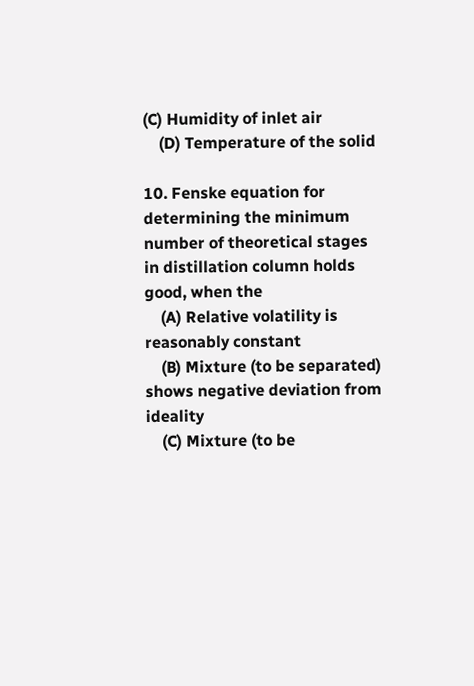(C) Humidity of inlet air
    (D) Temperature of the solid

10. Fenske equation for determining the minimum number of theoretical stages in distillation column holds good, when the
    (A) Relative volatility is reasonably constant
    (B) Mixture (to be separated) shows negative deviation from ideality
    (C) Mixture (to be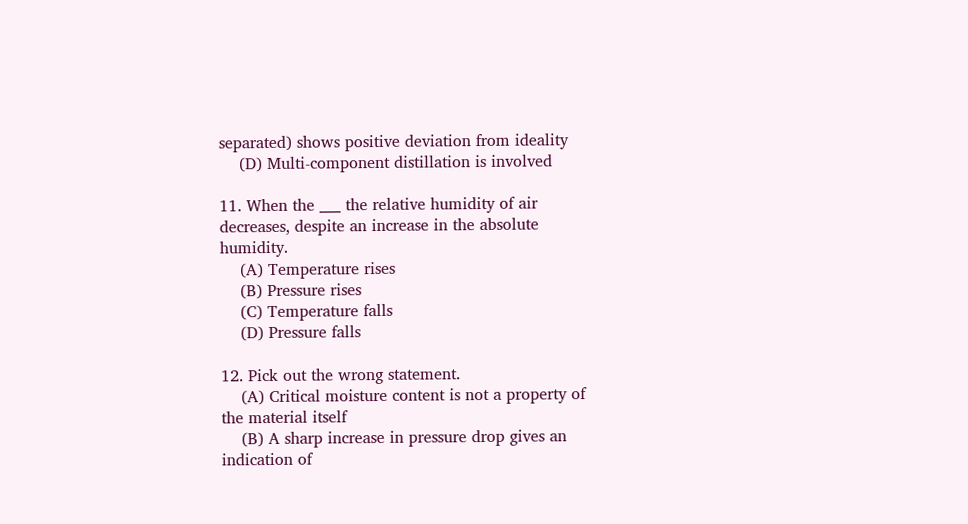separated) shows positive deviation from ideality
    (D) Multi-component distillation is involved

11. When the ___ the relative humidity of air decreases, despite an increase in the absolute humidity.
    (A) Temperature rises
    (B) Pressure rises
    (C) Temperature falls
    (D) Pressure falls

12. Pick out the wrong statement.
    (A) Critical moisture content is not a property of the material itself
    (B) A sharp increase in pressure drop gives an indication of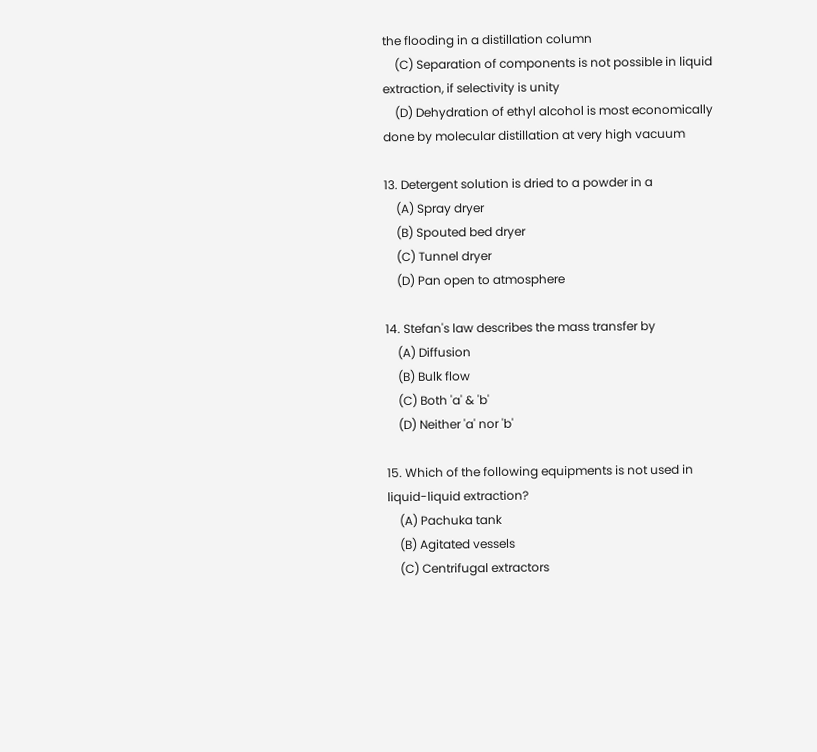the flooding in a distillation column
    (C) Separation of components is not possible in liquid extraction, if selectivity is unity
    (D) Dehydration of ethyl alcohol is most economically done by molecular distillation at very high vacuum

13. Detergent solution is dried to a powder in a
    (A) Spray dryer
    (B) Spouted bed dryer
    (C) Tunnel dryer
    (D) Pan open to atmosphere

14. Stefan's law describes the mass transfer by
    (A) Diffusion
    (B) Bulk flow
    (C) Both 'a' & 'b'
    (D) Neither 'a' nor 'b'

15. Which of the following equipments is not used in liquid-liquid extraction?
    (A) Pachuka tank
    (B) Agitated vessels
    (C) Centrifugal extractors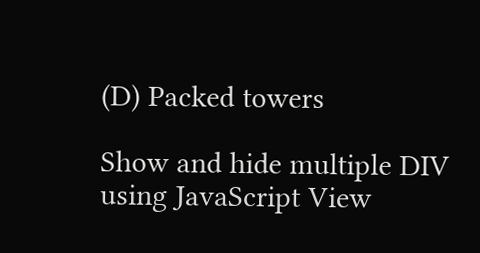(D) Packed towers

Show and hide multiple DIV using JavaScript View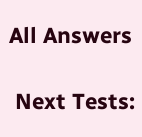All Answers

 Next Tests: